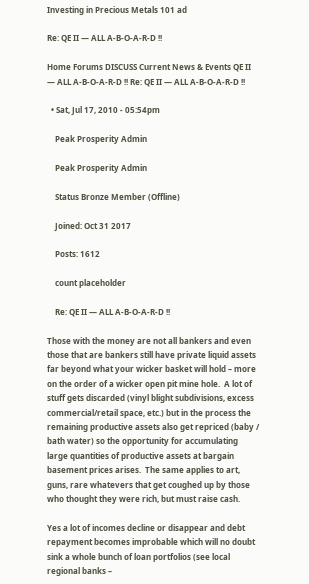Investing in Precious Metals 101 ad

Re: QE II — ALL A-B-O-A-R-D !!

Home Forums DISCUSS Current News & Events QE II — ALL A-B-O-A-R-D !! Re: QE II — ALL A-B-O-A-R-D !!

  • Sat, Jul 17, 2010 - 05:54pm

    Peak Prosperity Admin

    Peak Prosperity Admin

    Status Bronze Member (Offline)

    Joined: Oct 31 2017

    Posts: 1612

    count placeholder

    Re: QE II — ALL A-B-O-A-R-D !!

Those with the money are not all bankers and even those that are bankers still have private liquid assets far beyond what your wicker basket will hold – more on the order of a wicker open pit mine hole.  A lot of stuff gets discarded (vinyl blight subdivisions, excess commercial/retail space, etc.) but in the process the remaining productive assets also get repriced (baby / bath water) so the opportunity for accumulating large quantities of productive assets at bargain basement prices arises.  The same applies to art, guns, rare whatevers that get coughed up by those who thought they were rich, but must raise cash.

Yes a lot of incomes decline or disappear and debt repayment becomes improbable which will no doubt sink a whole bunch of loan portfolios (see local regional banks –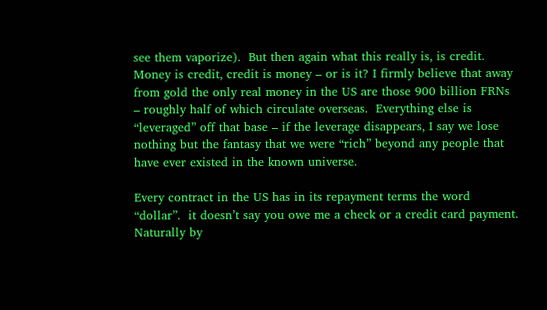see them vaporize).  But then again what this really is, is credit.  Money is credit, credit is money – or is it? I firmly believe that away from gold the only real money in the US are those 900 billion FRNs – roughly half of which circulate overseas.  Everything else is “leveraged” off that base – if the leverage disappears, I say we lose nothing but the fantasy that we were “rich” beyond any people that have ever existed in the known universe.

Every contract in the US has in its repayment terms the word “dollar”.  it doesn’t say you owe me a check or a credit card payment.  Naturally by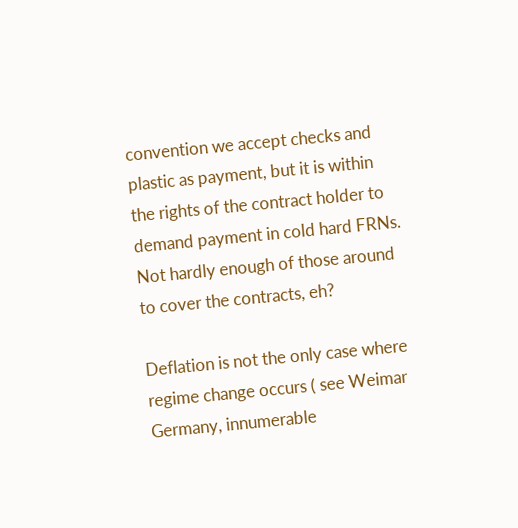convention we accept checks and plastic as payment, but it is within the rights of the contract holder to demand payment in cold hard FRNs. Not hardly enough of those around to cover the contracts, eh?

Deflation is not the only case where regime change occurs ( see Weimar Germany, innumerable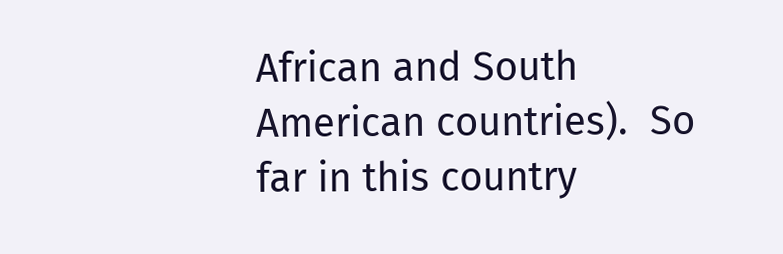African and South American countries).  So far in this country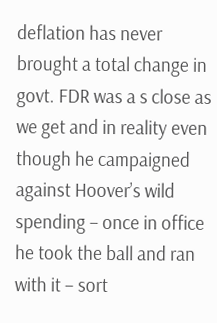deflation has never brought a total change in govt. FDR was a s close as we get and in reality even though he campaigned against Hoover’s wild spending – once in office he took the ball and ran with it – sort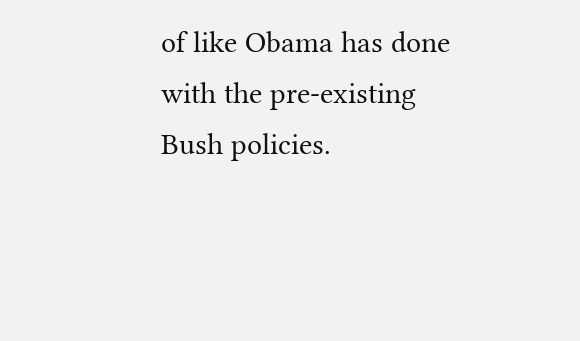of like Obama has done with the pre-existing Bush policies.